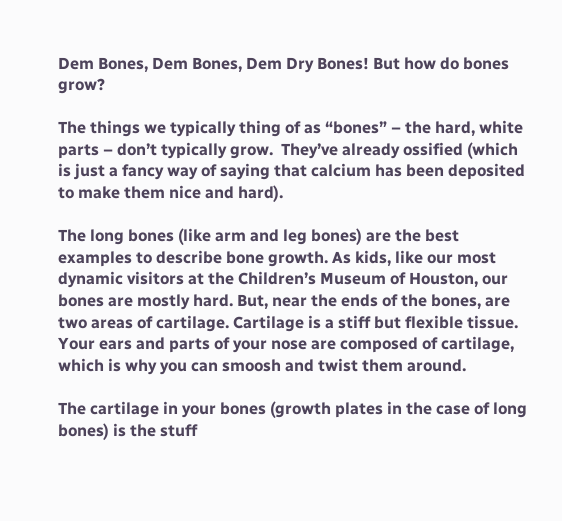Dem Bones, Dem Bones, Dem Dry Bones! But how do bones grow?

The things we typically thing of as “bones” – the hard, white parts – don’t typically grow.  They’ve already ossified (which is just a fancy way of saying that calcium has been deposited to make them nice and hard).

The long bones (like arm and leg bones) are the best examples to describe bone growth. As kids, like our most dynamic visitors at the Children’s Museum of Houston, our bones are mostly hard. But, near the ends of the bones, are two areas of cartilage. Cartilage is a stiff but flexible tissue. Your ears and parts of your nose are composed of cartilage, which is why you can smoosh and twist them around.

The cartilage in your bones (growth plates in the case of long bones) is the stuff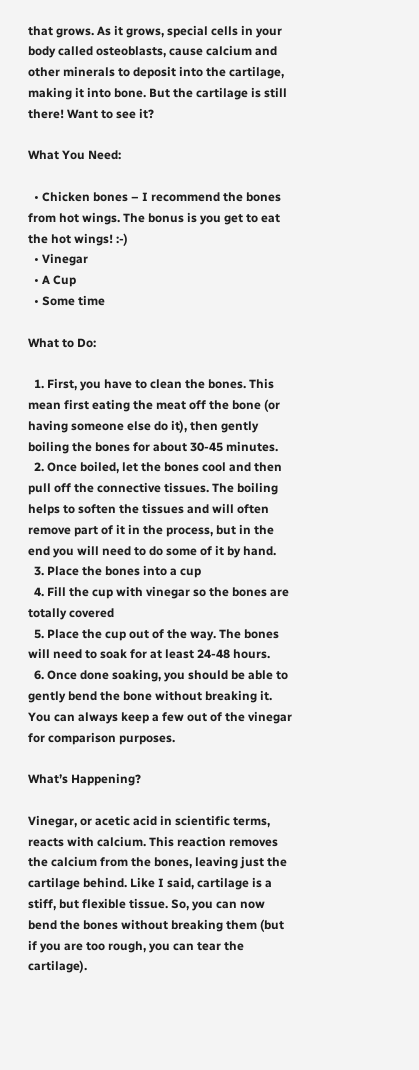that grows. As it grows, special cells in your body called osteoblasts, cause calcium and other minerals to deposit into the cartilage, making it into bone. But the cartilage is still there! Want to see it?

What You Need:

  • Chicken bones – I recommend the bones from hot wings. The bonus is you get to eat the hot wings! :-)
  • Vinegar
  • A Cup
  • Some time

What to Do:

  1. First, you have to clean the bones. This mean first eating the meat off the bone (or having someone else do it), then gently boiling the bones for about 30-45 minutes.
  2. Once boiled, let the bones cool and then pull off the connective tissues. The boiling helps to soften the tissues and will often remove part of it in the process, but in the end you will need to do some of it by hand.
  3. Place the bones into a cup
  4. Fill the cup with vinegar so the bones are totally covered
  5. Place the cup out of the way. The bones will need to soak for at least 24-48 hours.
  6. Once done soaking, you should be able to gently bend the bone without breaking it. You can always keep a few out of the vinegar for comparison purposes.

What’s Happening?

Vinegar, or acetic acid in scientific terms, reacts with calcium. This reaction removes the calcium from the bones, leaving just the cartilage behind. Like I said, cartilage is a stiff, but flexible tissue. So, you can now bend the bones without breaking them (but if you are too rough, you can tear the cartilage).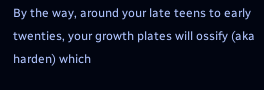By the way, around your late teens to early twenties, your growth plates will ossify (aka harden) which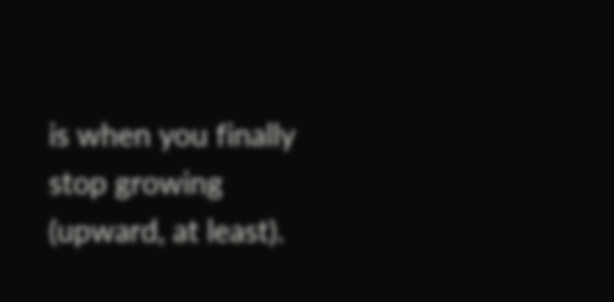is when you finally stop growing (upward, at least).